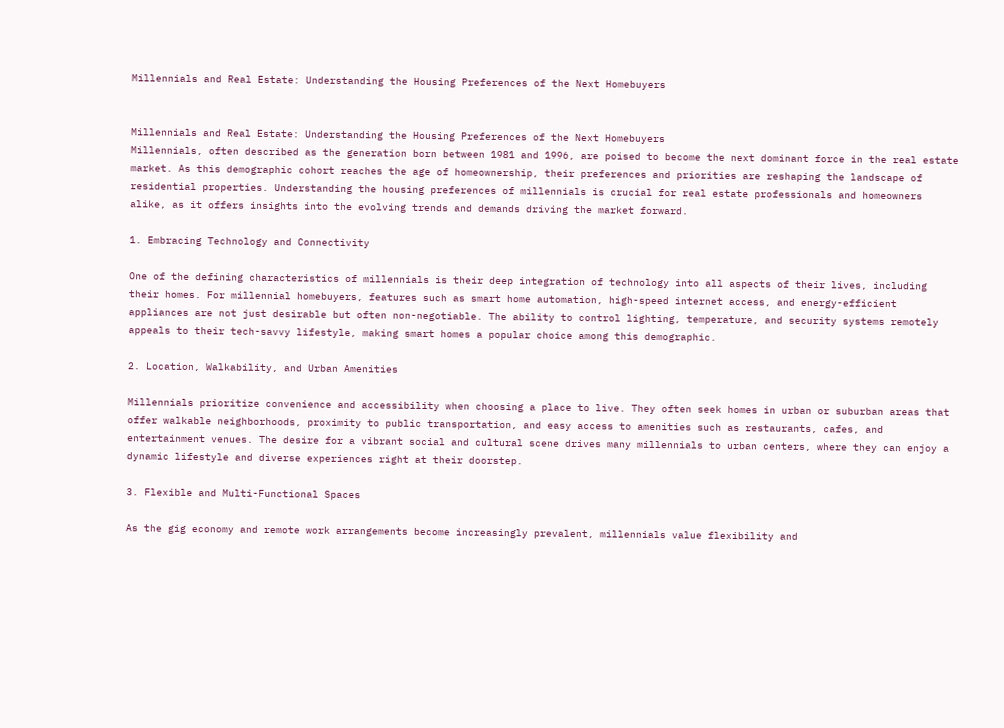Millennials and Real Estate: Understanding the Housing Preferences of the Next Homebuyers


Millennials and Real Estate: Understanding the Housing Preferences of the Next Homebuyers
Millennials, often described as the generation born between 1981 and 1996, are poised to become the next dominant force in the real estate market. As this demographic cohort reaches the age of homeownership, their preferences and priorities are reshaping the landscape of residential properties. Understanding the housing preferences of millennials is crucial for real estate professionals and homeowners alike, as it offers insights into the evolving trends and demands driving the market forward.

1. Embracing Technology and Connectivity

One of the defining characteristics of millennials is their deep integration of technology into all aspects of their lives, including their homes. For millennial homebuyers, features such as smart home automation, high-speed internet access, and energy-efficient appliances are not just desirable but often non-negotiable. The ability to control lighting, temperature, and security systems remotely appeals to their tech-savvy lifestyle, making smart homes a popular choice among this demographic.

2. Location, Walkability, and Urban Amenities

Millennials prioritize convenience and accessibility when choosing a place to live. They often seek homes in urban or suburban areas that offer walkable neighborhoods, proximity to public transportation, and easy access to amenities such as restaurants, cafes, and entertainment venues. The desire for a vibrant social and cultural scene drives many millennials to urban centers, where they can enjoy a dynamic lifestyle and diverse experiences right at their doorstep.

3. Flexible and Multi-Functional Spaces

As the gig economy and remote work arrangements become increasingly prevalent, millennials value flexibility and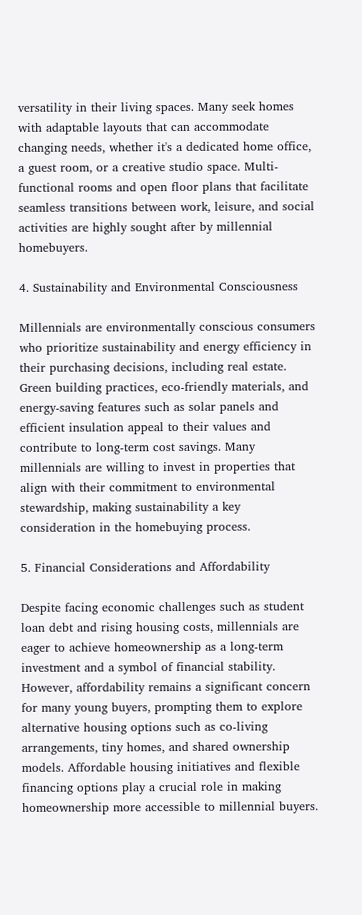versatility in their living spaces. Many seek homes with adaptable layouts that can accommodate changing needs, whether it's a dedicated home office, a guest room, or a creative studio space. Multi-functional rooms and open floor plans that facilitate seamless transitions between work, leisure, and social activities are highly sought after by millennial homebuyers.

4. Sustainability and Environmental Consciousness

Millennials are environmentally conscious consumers who prioritize sustainability and energy efficiency in their purchasing decisions, including real estate. Green building practices, eco-friendly materials, and energy-saving features such as solar panels and efficient insulation appeal to their values and contribute to long-term cost savings. Many millennials are willing to invest in properties that align with their commitment to environmental stewardship, making sustainability a key consideration in the homebuying process.

5. Financial Considerations and Affordability

Despite facing economic challenges such as student loan debt and rising housing costs, millennials are eager to achieve homeownership as a long-term investment and a symbol of financial stability. However, affordability remains a significant concern for many young buyers, prompting them to explore alternative housing options such as co-living arrangements, tiny homes, and shared ownership models. Affordable housing initiatives and flexible financing options play a crucial role in making homeownership more accessible to millennial buyers.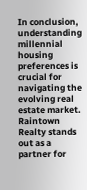In conclusion, understanding millennial housing preferences is crucial for navigating the evolving real estate market. Raintown Realty stands out as a partner for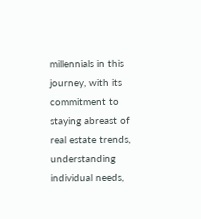millennials in this journey, with its commitment to staying abreast of real estate trends, understanding individual needs,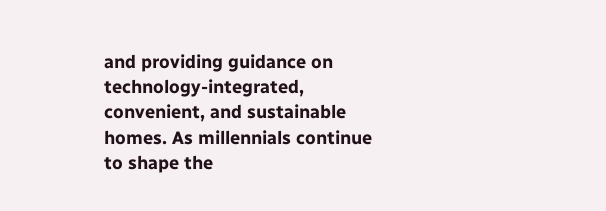and providing guidance on technology-integrated, convenient, and sustainable homes. As millennials continue to shape the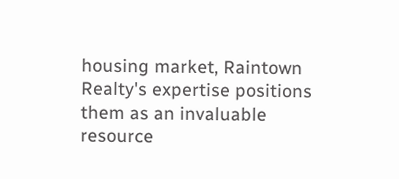housing market, Raintown Realty's expertise positions them as an invaluable resource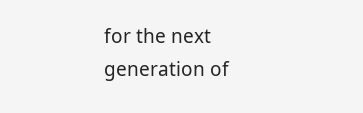for the next generation of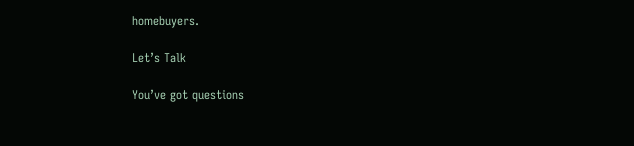homebuyers.

Let’s Talk

You’ve got questions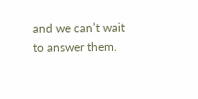and we can’t wait to answer them.